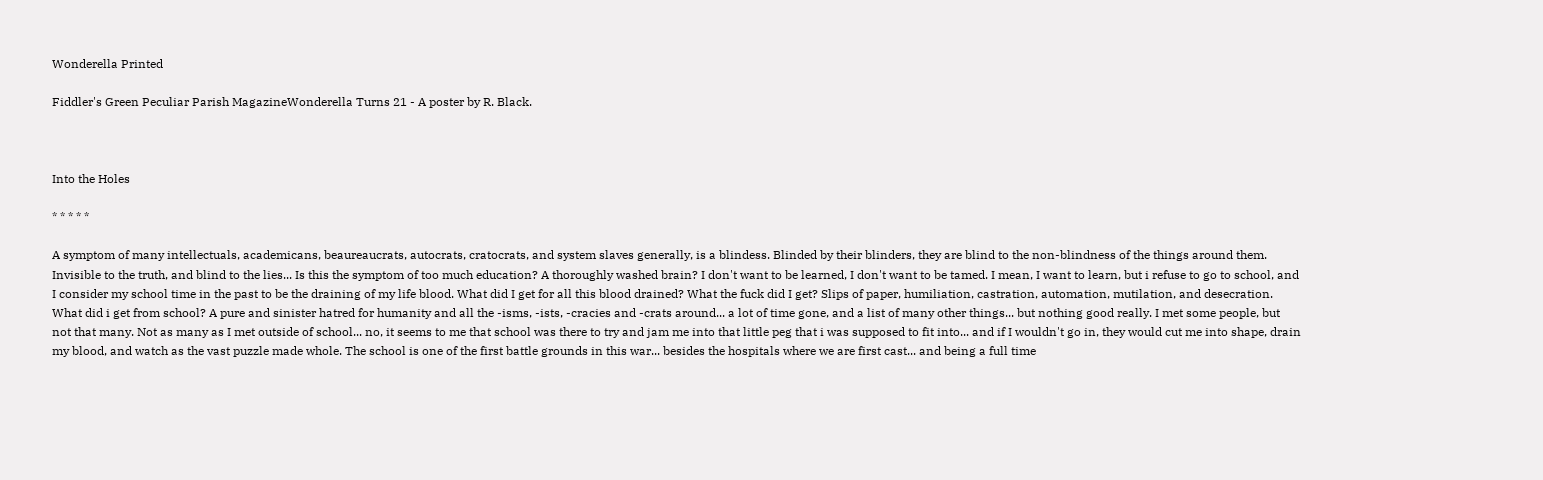Wonderella Printed

Fiddler's Green Peculiar Parish MagazineWonderella Turns 21 - A poster by R. Black.



Into the Holes

* * * * *

A symptom of many intellectuals, academicans, beaureaucrats, autocrats, cratocrats, and system slaves generally, is a blindess. Blinded by their blinders, they are blind to the non-blindness of the things around them. Invisible to the truth, and blind to the lies... Is this the symptom of too much education? A thoroughly washed brain? I don't want to be learned, I don't want to be tamed. I mean, I want to learn, but i refuse to go to school, and I consider my school time in the past to be the draining of my life blood. What did I get for all this blood drained? What the fuck did I get? Slips of paper, humiliation, castration, automation, mutilation, and desecration. What did i get from school? A pure and sinister hatred for humanity and all the -isms, -ists, -cracies and -crats around... a lot of time gone, and a list of many other things... but nothing good really. I met some people, but not that many. Not as many as I met outside of school... no, it seems to me that school was there to try and jam me into that little peg that i was supposed to fit into... and if I wouldn't go in, they would cut me into shape, drain my blood, and watch as the vast puzzle made whole. The school is one of the first battle grounds in this war... besides the hospitals where we are first cast... and being a full time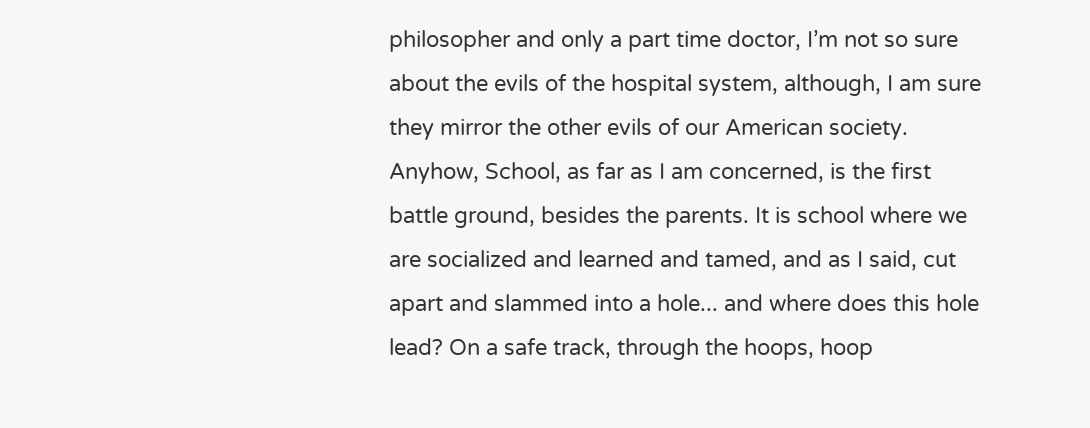philosopher and only a part time doctor, I’m not so sure about the evils of the hospital system, although, I am sure they mirror the other evils of our American society. Anyhow, School, as far as I am concerned, is the first battle ground, besides the parents. It is school where we are socialized and learned and tamed, and as I said, cut apart and slammed into a hole... and where does this hole lead? On a safe track, through the hoops, hoop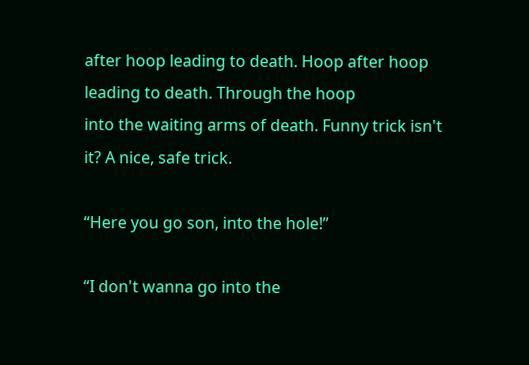after hoop leading to death. Hoop after hoop leading to death. Through the hoop
into the waiting arms of death. Funny trick isn't it? A nice, safe trick.

“Here you go son, into the hole!”

“I don't wanna go into the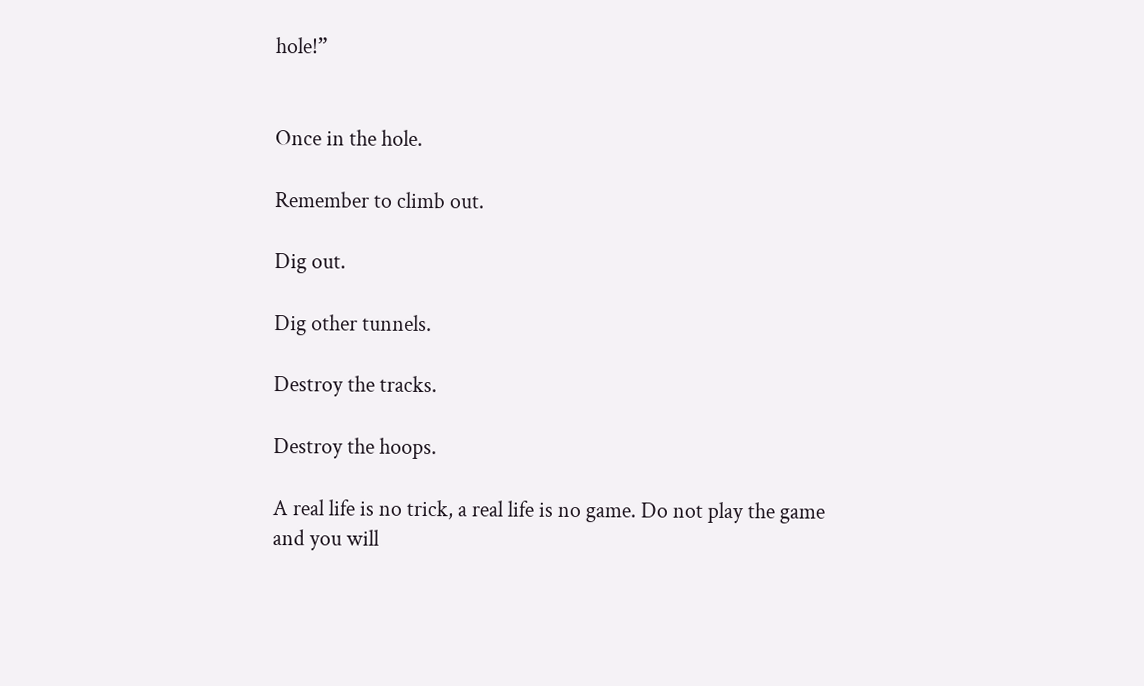hole!”


Once in the hole.

Remember to climb out.

Dig out.

Dig other tunnels.

Destroy the tracks.

Destroy the hoops.

A real life is no trick, a real life is no game. Do not play the game and you will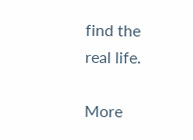find the real life.

More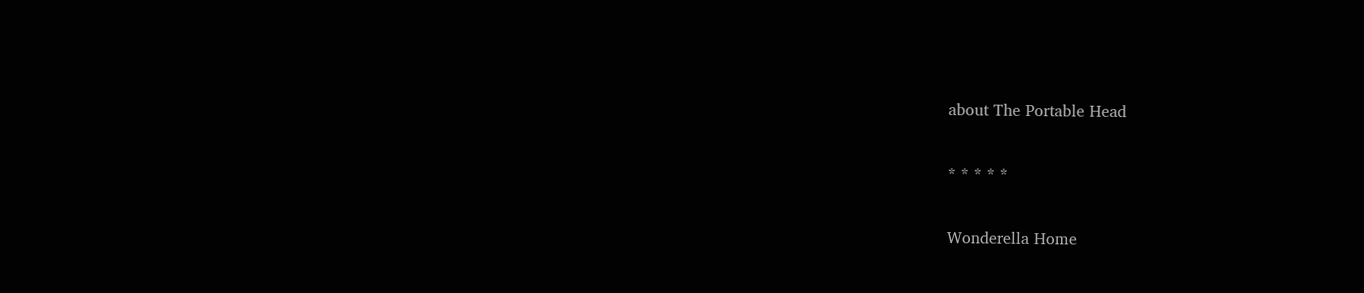about The Portable Head

* * * * *

Wonderella Home